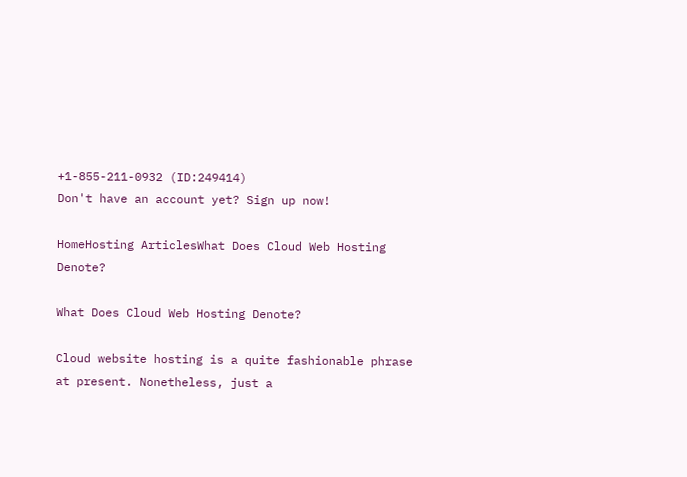+1-855-211-0932 (ID:249414)
Don't have an account yet? Sign up now!

HomeHosting ArticlesWhat Does Cloud Web Hosting Denote?

What Does Cloud Web Hosting Denote?

Cloud website hosting is a quite fashionable phrase at present. Nonetheless, just a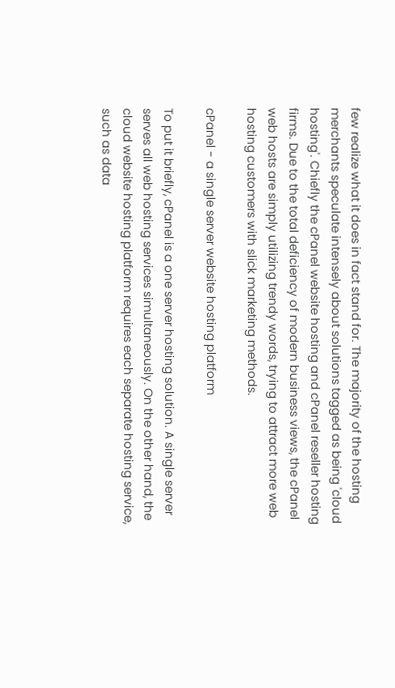few realize what it does in fact stand for. The majority of the hosting merchants speculate intensely about solutions tagged as being 'cloud hosting'. Chiefly the cPanel website hosting and cPanel reseller hosting firms. Due to the total deficiency of modern business views, the cPanel web hosts are simply utilizing trendy words, trying to attract more web hosting customers with slick marketing methods.

cPanel - a single server website hosting platform

To put it briefly, cPanel is a one server hosting solution. A single server serves all web hosting services simultaneously. On the other hand, the cloud website hosting platform requires each separate hosting service, such as data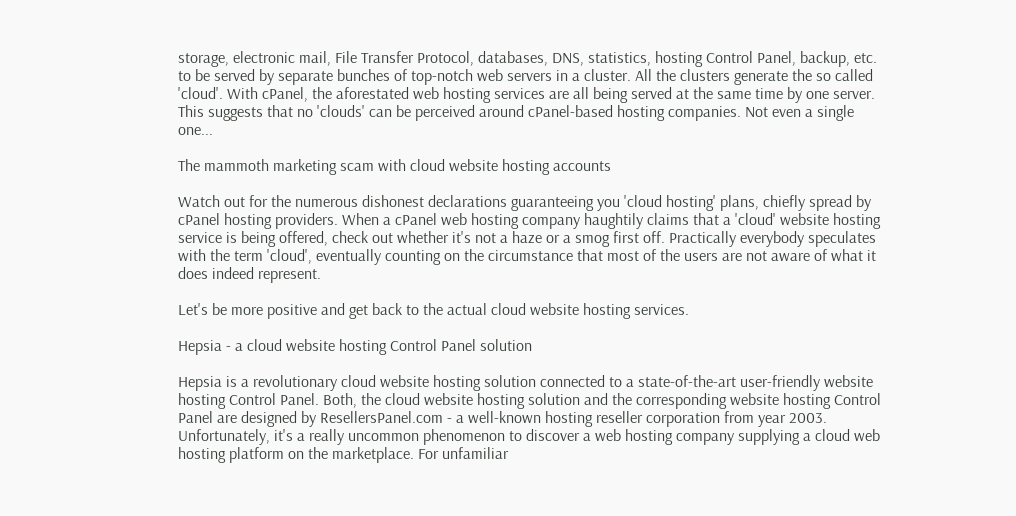storage, electronic mail, File Transfer Protocol, databases, DNS, statistics, hosting Control Panel, backup, etc. to be served by separate bunches of top-notch web servers in a cluster. All the clusters generate the so called 'cloud'. With cPanel, the aforestated web hosting services are all being served at the same time by one server. This suggests that no 'clouds' can be perceived around cPanel-based hosting companies. Not even a single one...

The mammoth marketing scam with cloud website hosting accounts

Watch out for the numerous dishonest declarations guaranteeing you 'cloud hosting' plans, chiefly spread by cPanel hosting providers. When a cPanel web hosting company haughtily claims that a 'cloud' website hosting service is being offered, check out whether it's not a haze or a smog first off. Practically everybody speculates with the term 'cloud', eventually counting on the circumstance that most of the users are not aware of what it does indeed represent.

Let's be more positive and get back to the actual cloud website hosting services.

Hepsia - a cloud website hosting Control Panel solution

Hepsia is a revolutionary cloud website hosting solution connected to a state-of-the-art user-friendly website hosting Control Panel. Both, the cloud website hosting solution and the corresponding website hosting Control Panel are designed by ResellersPanel.com - a well-known hosting reseller corporation from year 2003. Unfortunately, it's a really uncommon phenomenon to discover a web hosting company supplying a cloud web hosting platform on the marketplace. For unfamiliar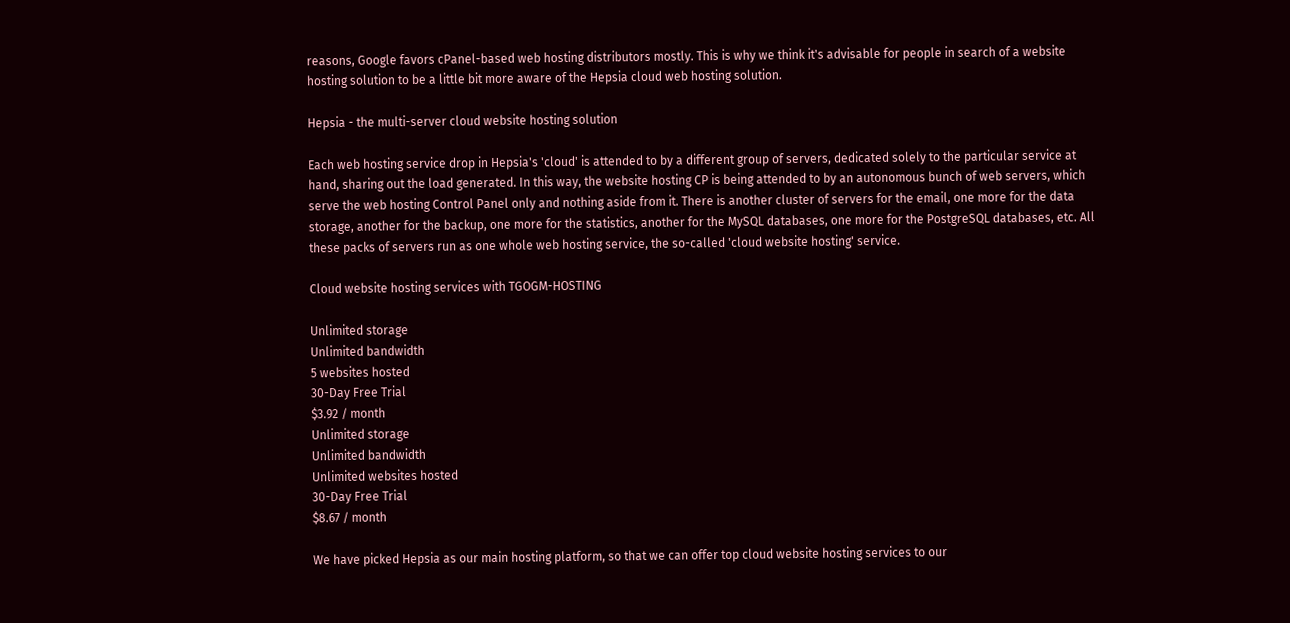reasons, Google favors cPanel-based web hosting distributors mostly. This is why we think it's advisable for people in search of a website hosting solution to be a little bit more aware of the Hepsia cloud web hosting solution.

Hepsia - the multi-server cloud website hosting solution

Each web hosting service drop in Hepsia's 'cloud' is attended to by a different group of servers, dedicated solely to the particular service at hand, sharing out the load generated. In this way, the website hosting CP is being attended to by an autonomous bunch of web servers, which serve the web hosting Control Panel only and nothing aside from it. There is another cluster of servers for the email, one more for the data storage, another for the backup, one more for the statistics, another for the MySQL databases, one more for the PostgreSQL databases, etc. All these packs of servers run as one whole web hosting service, the so-called 'cloud website hosting' service.

Cloud website hosting services with TGOGM-HOSTING

Unlimited storage
Unlimited bandwidth
5 websites hosted
30-Day Free Trial
$3.92 / month
Unlimited storage
Unlimited bandwidth
Unlimited websites hosted
30-Day Free Trial
$8.67 / month

We have picked Hepsia as our main hosting platform, so that we can offer top cloud website hosting services to our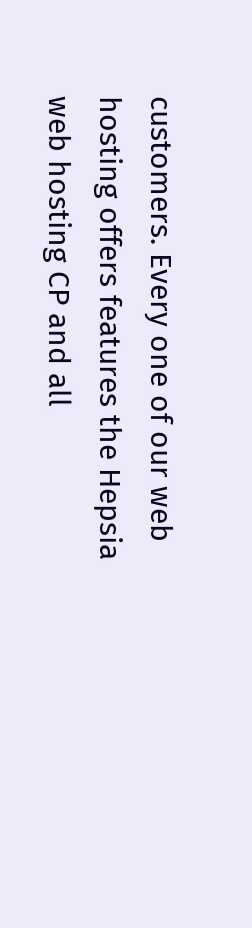customers. Every one of our web hosting offers features the Hepsia web hosting CP and all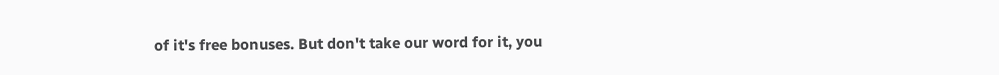of it's free bonuses. But don't take our word for it, you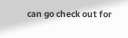can go check out for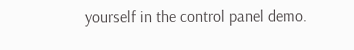yourself in the control panel demo.